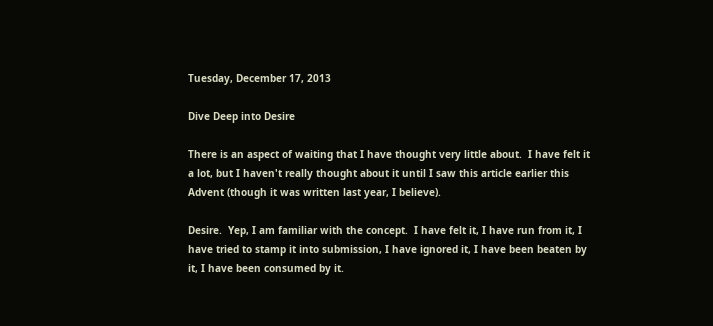Tuesday, December 17, 2013

Dive Deep into Desire

There is an aspect of waiting that I have thought very little about.  I have felt it a lot, but I haven't really thought about it until I saw this article earlier this Advent (though it was written last year, I believe).

Desire.  Yep, I am familiar with the concept.  I have felt it, I have run from it, I have tried to stamp it into submission, I have ignored it, I have been beaten by it, I have been consumed by it.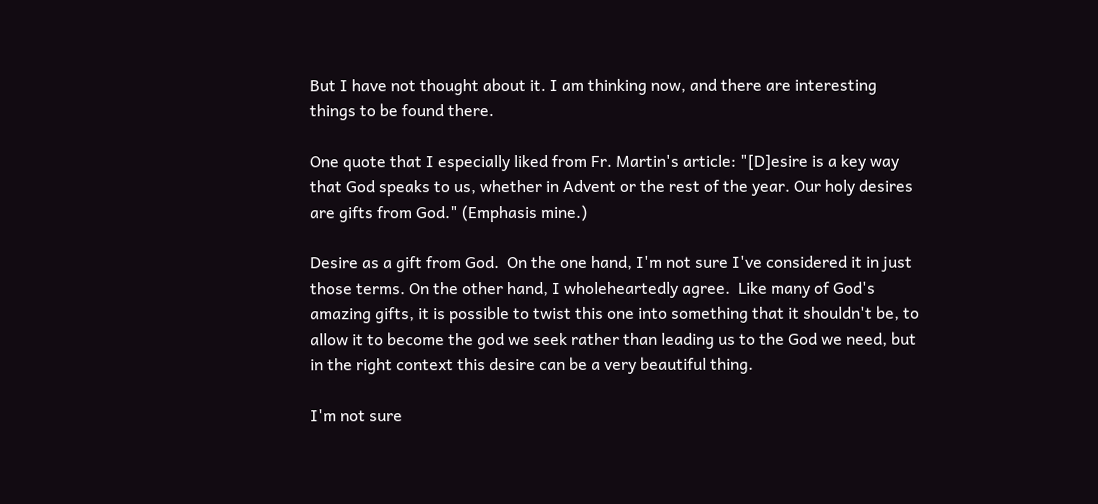But I have not thought about it. I am thinking now, and there are interesting things to be found there.

One quote that I especially liked from Fr. Martin's article: "[D]esire is a key way that God speaks to us, whether in Advent or the rest of the year. Our holy desires are gifts from God." (Emphasis mine.)

Desire as a gift from God.  On the one hand, I'm not sure I've considered it in just those terms. On the other hand, I wholeheartedly agree.  Like many of God's amazing gifts, it is possible to twist this one into something that it shouldn't be, to allow it to become the god we seek rather than leading us to the God we need, but in the right context this desire can be a very beautiful thing.

I'm not sure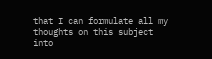that I can formulate all my thoughts on this subject into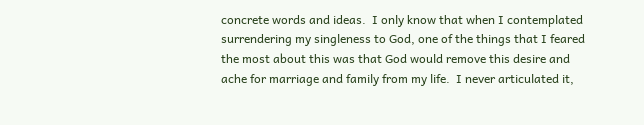concrete words and ideas.  I only know that when I contemplated surrendering my singleness to God, one of the things that I feared the most about this was that God would remove this desire and ache for marriage and family from my life.  I never articulated it,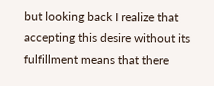but looking back I realize that accepting this desire without its fulfillment means that there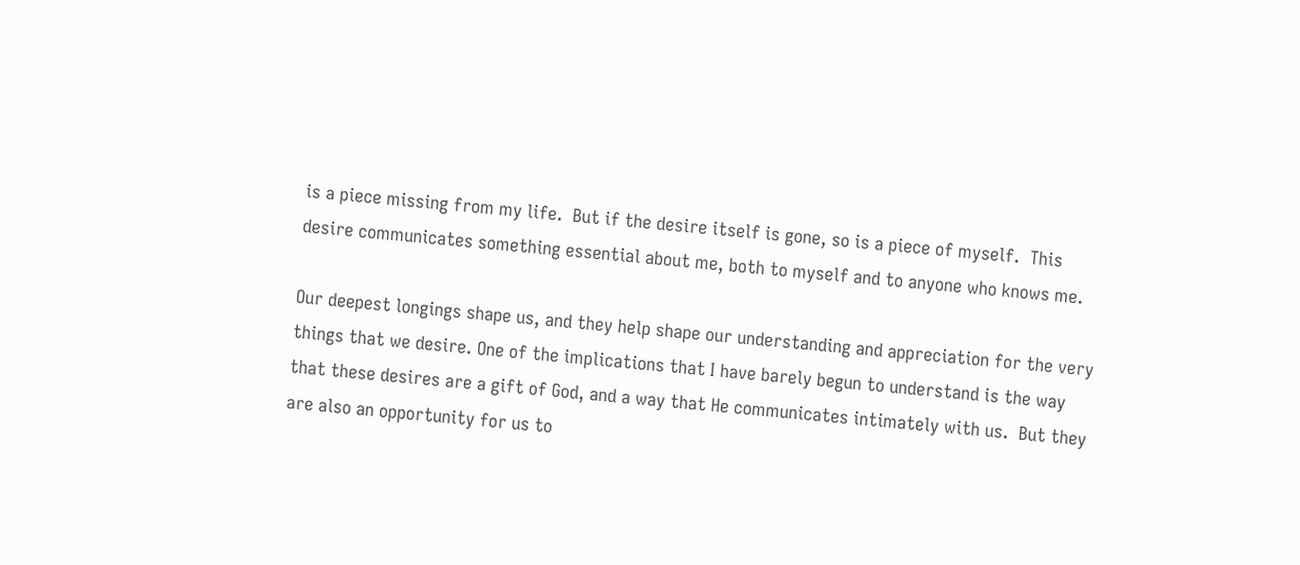is a piece missing from my life.  But if the desire itself is gone, so is a piece of myself.  This desire communicates something essential about me, both to myself and to anyone who knows me.

Our deepest longings shape us, and they help shape our understanding and appreciation for the very things that we desire. One of the implications that I have barely begun to understand is the way that these desires are a gift of God, and a way that He communicates intimately with us.  But they are also an opportunity for us to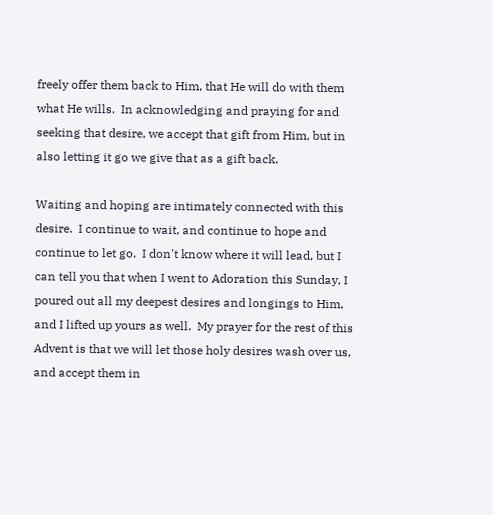freely offer them back to Him, that He will do with them what He wills.  In acknowledging and praying for and seeking that desire, we accept that gift from Him, but in also letting it go we give that as a gift back.

Waiting and hoping are intimately connected with this desire.  I continue to wait, and continue to hope and continue to let go.  I don't know where it will lead, but I can tell you that when I went to Adoration this Sunday, I poured out all my deepest desires and longings to Him, and I lifted up yours as well.  My prayer for the rest of this Advent is that we will let those holy desires wash over us, and accept them in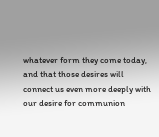whatever form they come today, and that those desires will connect us even more deeply with our desire for communion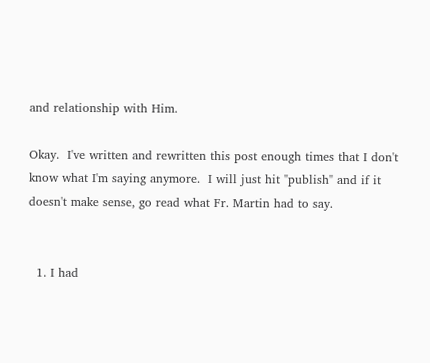and relationship with Him.

Okay.  I've written and rewritten this post enough times that I don't know what I'm saying anymore.  I will just hit "publish" and if it doesn't make sense, go read what Fr. Martin had to say.


  1. I had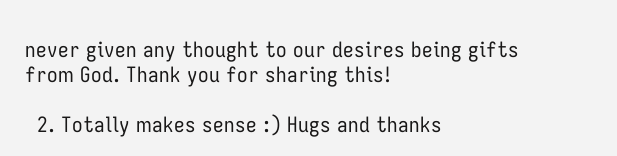never given any thought to our desires being gifts from God. Thank you for sharing this!

  2. Totally makes sense :) Hugs and thanks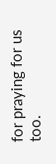for praying for us too.